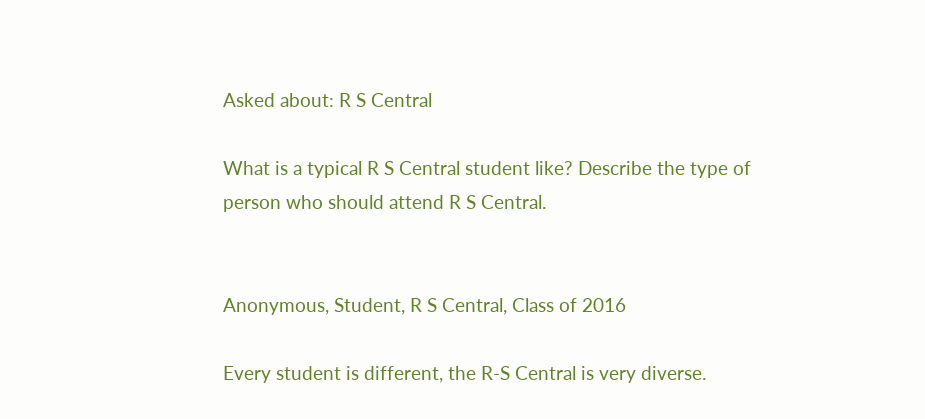Asked about: R S Central

What is a typical R S Central student like? Describe the type of person who should attend R S Central.


Anonymous, Student, R S Central, Class of 2016

Every student is different, the R-S Central is very diverse.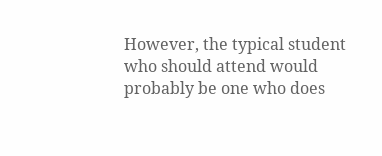However, the typical student who should attend would probably be one who does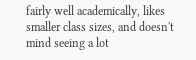fairly well academically, likes smaller class sizes, and doesn't mind seeing a lot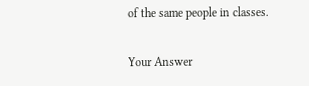of the same people in classes.

Your Answer